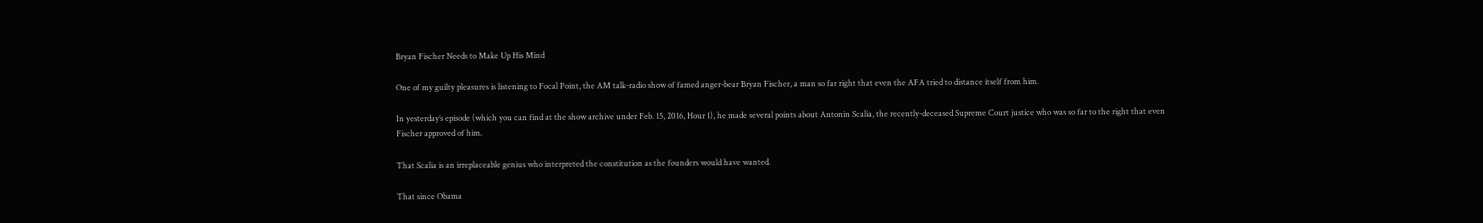Bryan Fischer Needs to Make Up His Mind

One of my guilty pleasures is listening to Focal Point, the AM talk-radio show of famed anger-bear Bryan Fischer, a man so far right that even the AFA tried to distance itself from him.

In yesterday’s episode (which you can find at the show archive under Feb. 15, 2016, Hour 1), he made several points about Antonin Scalia, the recently-deceased Supreme Court justice who was so far to the right that even Fischer approved of him.

That Scalia is an irreplaceable genius who interpreted the constitution as the founders would have wanted.

That since Obama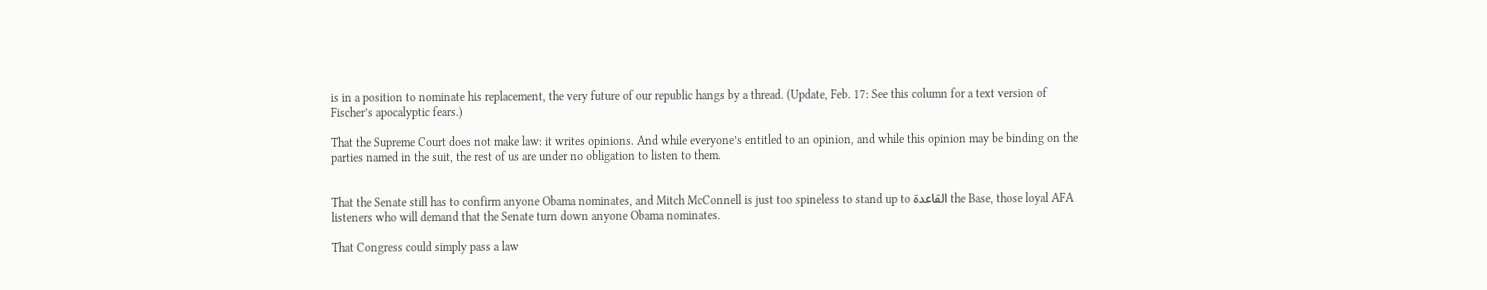is in a position to nominate his replacement, the very future of our republic hangs by a thread. (Update, Feb. 17: See this column for a text version of Fischer’s apocalyptic fears.)

That the Supreme Court does not make law: it writes opinions. And while everyone’s entitled to an opinion, and while this opinion may be binding on the parties named in the suit, the rest of us are under no obligation to listen to them.


That the Senate still has to confirm anyone Obama nominates, and Mitch McConnell is just too spineless to stand up to القاعدة the Base, those loyal AFA listeners who will demand that the Senate turn down anyone Obama nominates.

That Congress could simply pass a law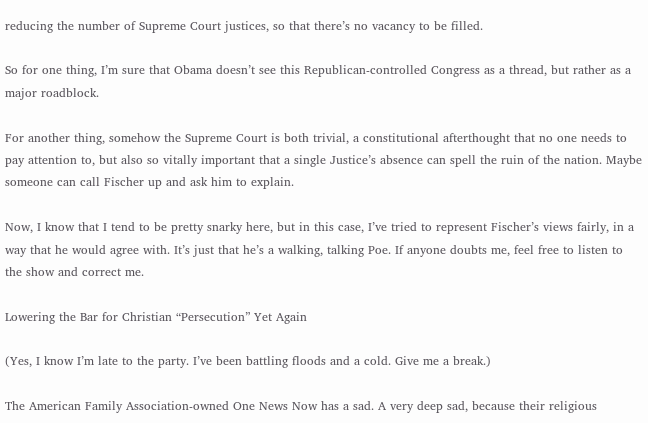reducing the number of Supreme Court justices, so that there’s no vacancy to be filled.

So for one thing, I’m sure that Obama doesn’t see this Republican-controlled Congress as a thread, but rather as a major roadblock.

For another thing, somehow the Supreme Court is both trivial, a constitutional afterthought that no one needs to pay attention to, but also so vitally important that a single Justice’s absence can spell the ruin of the nation. Maybe someone can call Fischer up and ask him to explain.

Now, I know that I tend to be pretty snarky here, but in this case, I’ve tried to represent Fischer’s views fairly, in a way that he would agree with. It’s just that he’s a walking, talking Poe. If anyone doubts me, feel free to listen to the show and correct me.

Lowering the Bar for Christian “Persecution” Yet Again

(Yes, I know I’m late to the party. I’ve been battling floods and a cold. Give me a break.)

The American Family Association-owned One News Now has a sad. A very deep sad, because their religious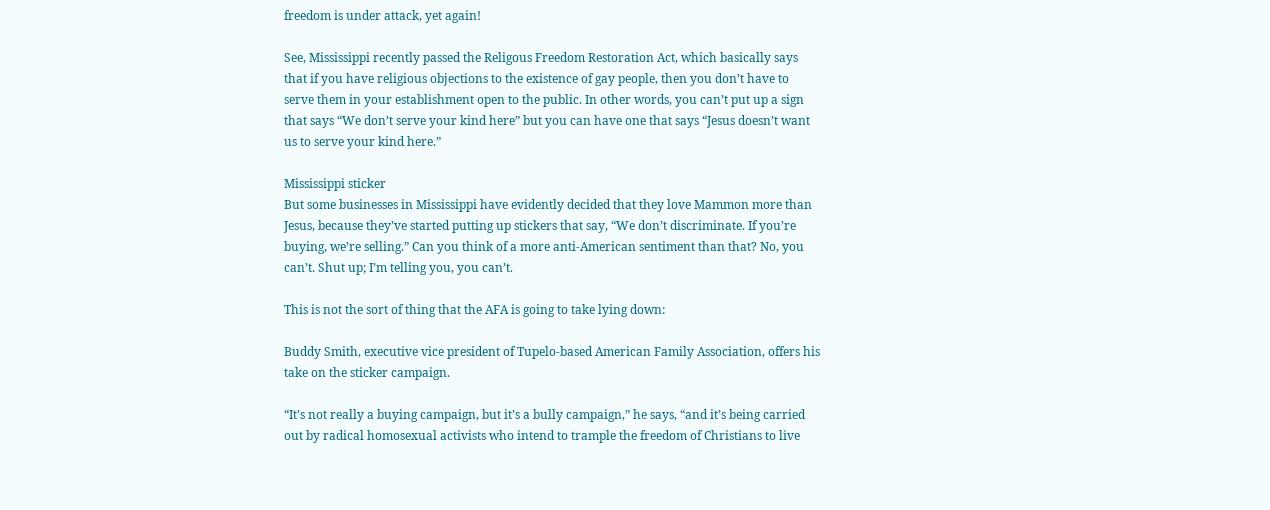freedom is under attack, yet again!

See, Mississippi recently passed the Religous Freedom Restoration Act, which basically says that if you have religious objections to the existence of gay people, then you don’t have to serve them in your establishment open to the public. In other words, you can’t put up a sign that says “We don’t serve your kind here” but you can have one that says “Jesus doesn’t want us to serve your kind here.”

Mississippi sticker
But some businesses in Mississippi have evidently decided that they love Mammon more than Jesus, because they’ve started putting up stickers that say, “We don’t discriminate. If you’re buying, we’re selling.” Can you think of a more anti-American sentiment than that? No, you can’t. Shut up; I’m telling you, you can’t.

This is not the sort of thing that the AFA is going to take lying down:

Buddy Smith, executive vice president of Tupelo-based American Family Association, offers his take on the sticker campaign.

“It’s not really a buying campaign, but it’s a bully campaign,” he says, “and it’s being carried out by radical homosexual activists who intend to trample the freedom of Christians to live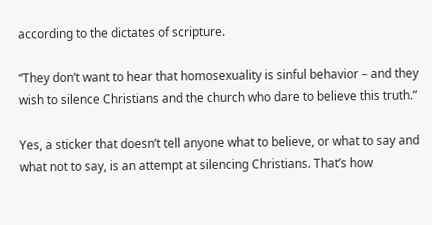according to the dictates of scripture.

“They don’t want to hear that homosexuality is sinful behavior – and they wish to silence Christians and the church who dare to believe this truth.”

Yes, a sticker that doesn’t tell anyone what to believe, or what to say and what not to say, is an attempt at silencing Christians. That’s how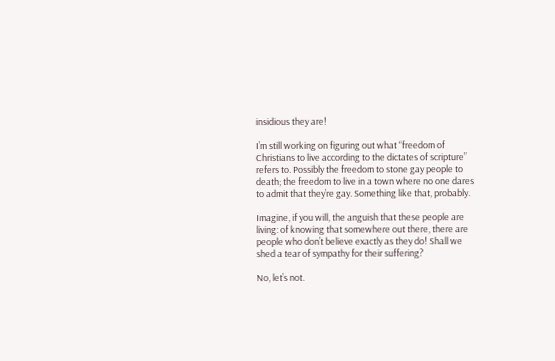insidious they are!

I’m still working on figuring out what “freedom of Christians to live according to the dictates of scripture” refers to. Possibly the freedom to stone gay people to death; the freedom to live in a town where no one dares to admit that they’re gay. Something like that, probably.

Imagine, if you will, the anguish that these people are living: of knowing that somewhere out there, there are people who don’t believe exactly as they do! Shall we shed a tear of sympathy for their suffering?

No, let’s not.